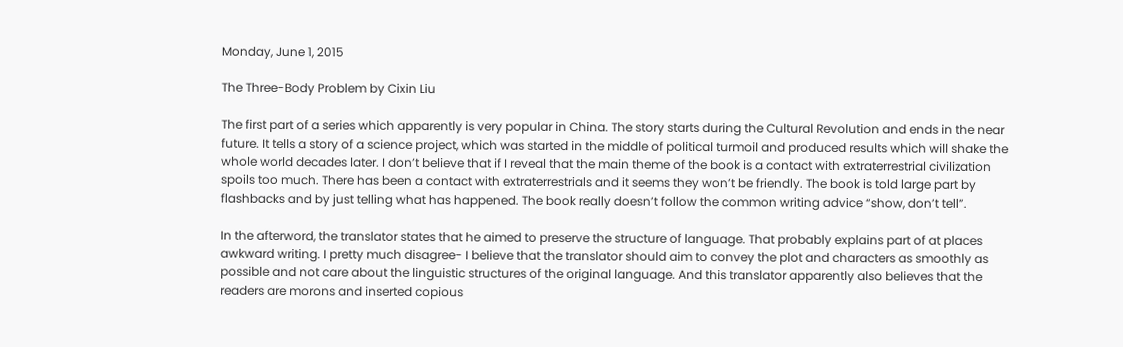Monday, June 1, 2015

The Three-Body Problem by Cixin Liu

The first part of a series which apparently is very popular in China. The story starts during the Cultural Revolution and ends in the near future. It tells a story of a science project, which was started in the middle of political turmoil and produced results which will shake the whole world decades later. I don’t believe that if I reveal that the main theme of the book is a contact with extraterrestrial civilization spoils too much. There has been a contact with extraterrestrials and it seems they won’t be friendly. The book is told large part by flashbacks and by just telling what has happened. The book really doesn’t follow the common writing advice “show, don’t tell”.

In the afterword, the translator states that he aimed to preserve the structure of language. That probably explains part of at places awkward writing. I pretty much disagree- I believe that the translator should aim to convey the plot and characters as smoothly as possible and not care about the linguistic structures of the original language. And this translator apparently also believes that the readers are morons and inserted copious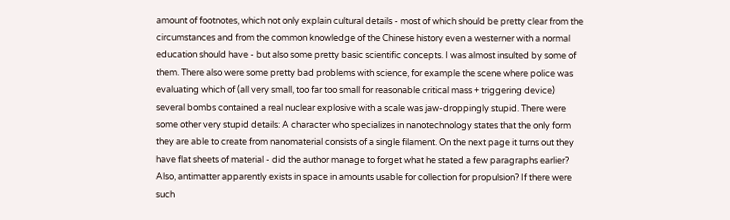amount of footnotes, which not only explain cultural details - most of which should be pretty clear from the circumstances and from the common knowledge of the Chinese history even a westerner with a normal education should have - but also some pretty basic scientific concepts. I was almost insulted by some of them. There also were some pretty bad problems with science, for example the scene where police was evaluating which of (all very small, too far too small for reasonable critical mass + triggering device) several bombs contained a real nuclear explosive with a scale was jaw-droppingly stupid. There were some other very stupid details: A character who specializes in nanotechnology states that the only form they are able to create from nanomaterial consists of a single filament. On the next page it turns out they have flat sheets of material - did the author manage to forget what he stated a few paragraphs earlier? Also, antimatter apparently exists in space in amounts usable for collection for propulsion? If there were such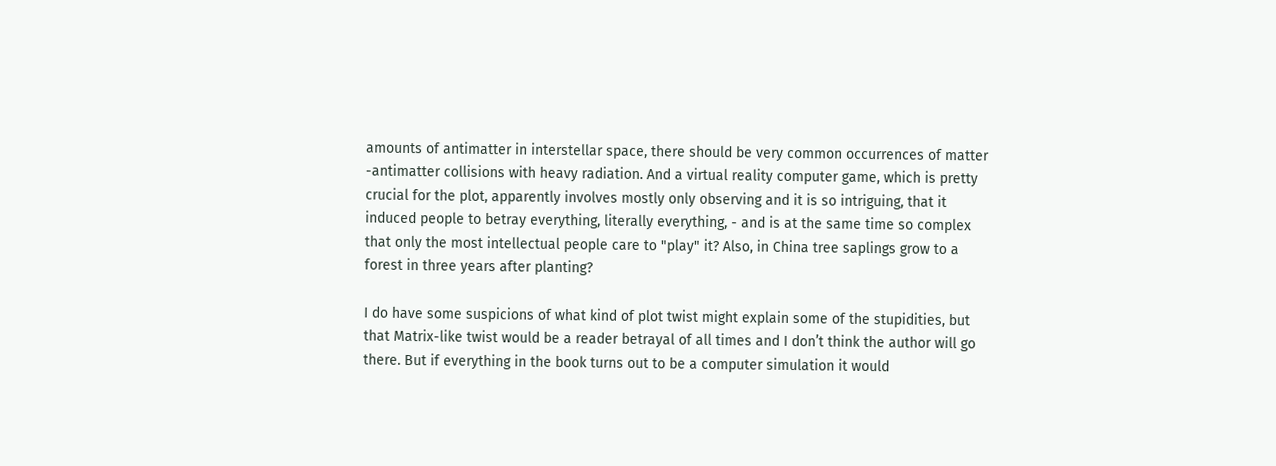amounts of antimatter in interstellar space, there should be very common occurrences of matter -antimatter collisions with heavy radiation. And a virtual reality computer game, which is pretty crucial for the plot, apparently involves mostly only observing and it is so intriguing, that it induced people to betray everything, literally everything, - and is at the same time so complex that only the most intellectual people care to "play" it? Also, in China tree saplings grow to a forest in three years after planting?

I do have some suspicions of what kind of plot twist might explain some of the stupidities, but that Matrix-like twist would be a reader betrayal of all times and I don’t think the author will go there. But if everything in the book turns out to be a computer simulation it would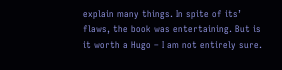explain many things. In spite of its’ flaws, the book was entertaining. But is it worth a Hugo – I am not entirely sure.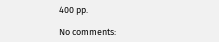400 pp.

No comments: